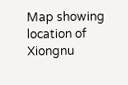Map showing location of Xiongnu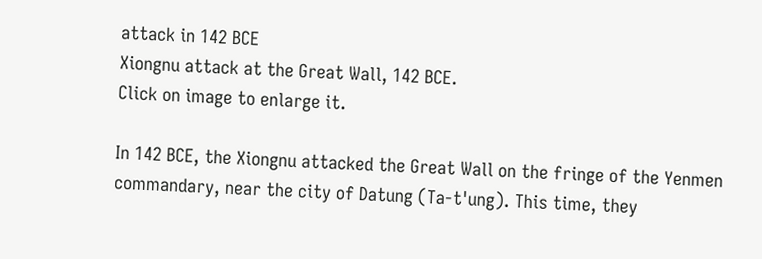attack in 142 BCE
Xiongnu attack at the Great Wall, 142 BCE.
Click on image to enlarge it.

In 142 BCE, the Xiongnu attacked the Great Wall on the fringe of the Yenmen commandary, near the city of Datung (Ta-t'ung). This time, they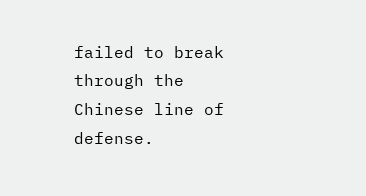failed to break through the Chinese line of defense.